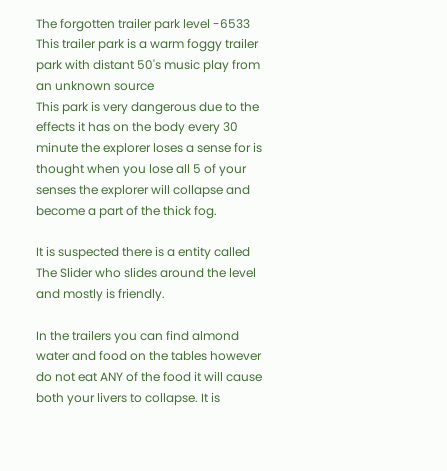The forgotten trailer park level -6533
This trailer park is a warm foggy trailer park with distant 50's music play from an unknown source
This park is very dangerous due to the effects it has on the body every 30 minute the explorer loses a sense for is thought when you lose all 5 of your senses the explorer will collapse and become a part of the thick fog.

It is suspected there is a entity called The Slider who slides around the level and mostly is friendly.

In the trailers you can find almond water and food on the tables however do not eat ANY of the food it will cause both your livers to collapse. It is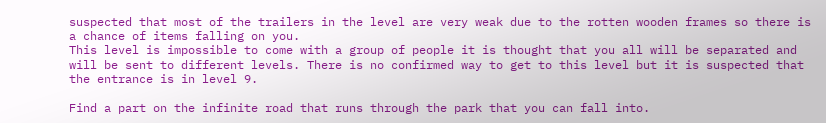suspected that most of the trailers in the level are very weak due to the rotten wooden frames so there is a chance of items falling on you.
This level is impossible to come with a group of people it is thought that you all will be separated and will be sent to different levels. There is no confirmed way to get to this level but it is suspected that the entrance is in level 9.

Find a part on the infinite road that runs through the park that you can fall into.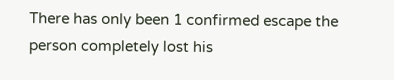There has only been 1 confirmed escape the person completely lost his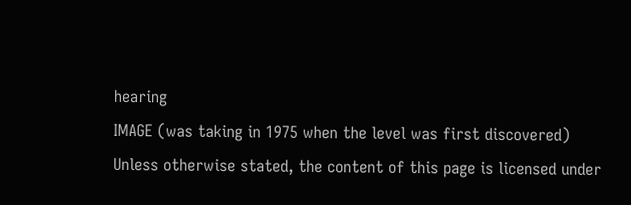hearing
IMAGE (was taking in 1975 when the level was first discovered)
Unless otherwise stated, the content of this page is licensed under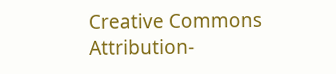Creative Commons Attribution-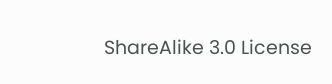ShareAlike 3.0 License